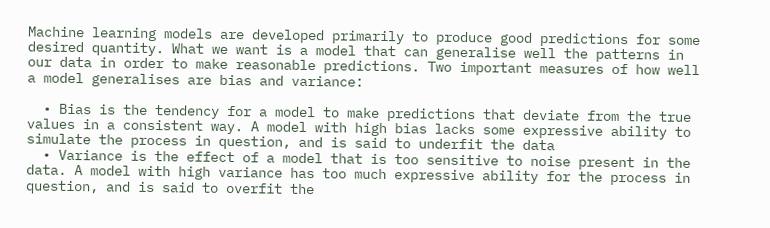Machine learning models are developed primarily to produce good predictions for some desired quantity. What we want is a model that can generalise well the patterns in our data in order to make reasonable predictions. Two important measures of how well a model generalises are bias and variance:

  • Bias is the tendency for a model to make predictions that deviate from the true values in a consistent way. A model with high bias lacks some expressive ability to simulate the process in question, and is said to underfit the data
  • Variance is the effect of a model that is too sensitive to noise present in the data. A model with high variance has too much expressive ability for the process in question, and is said to overfit the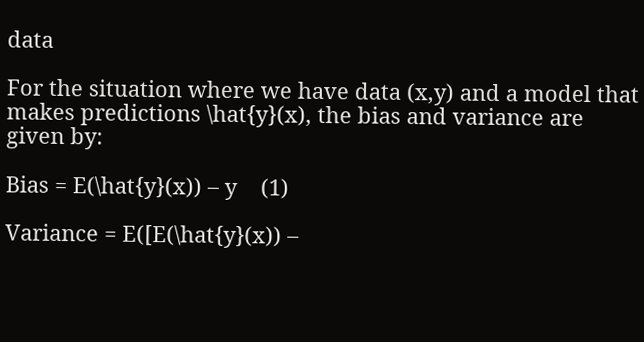data

For the situation where we have data (x,y) and a model that makes predictions \hat{y}(x), the bias and variance are given by:

Bias = E(\hat{y}(x)) – y    (1)

Variance = E([E(\hat{y}(x)) –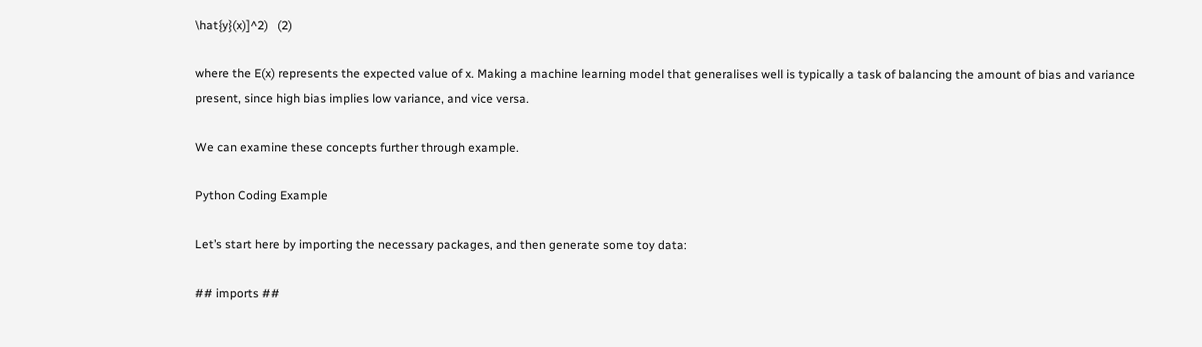\hat{y}(x)]^2)   (2)

where the E(x) represents the expected value of x. Making a machine learning model that generalises well is typically a task of balancing the amount of bias and variance present, since high bias implies low variance, and vice versa.

We can examine these concepts further through example.

Python Coding Example

Let’s start here by importing the necessary packages, and then generate some toy data:

## imports ##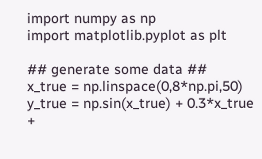import numpy as np
import matplotlib.pyplot as plt

## generate some data ##
x_true = np.linspace(0,8*np.pi,50)
y_true = np.sin(x_true) + 0.3*x_true +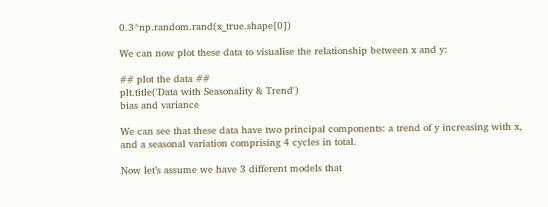0.3*np.random.rand(x_true.shape[0])

We can now plot these data to visualise the relationship between x and y:

## plot the data ##
plt.title('Data with Seasonality & Trend')
bias and variance

We can see that these data have two principal components: a trend of y increasing with x, and a seasonal variation comprising 4 cycles in total.

Now let’s assume we have 3 different models that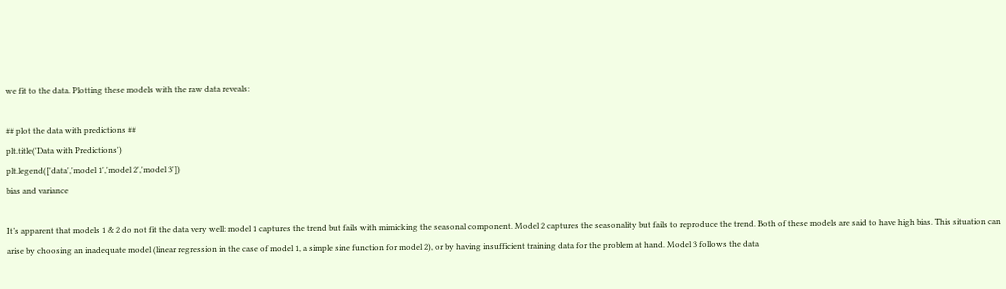we fit to the data. Plotting these models with the raw data reveals:

## plot the data with predictions ##
plt.title('Data with Predictions')
plt.legend(['data','model 1','model 2','model 3'])
bias and variance

It’s apparent that models 1 & 2 do not fit the data very well: model 1 captures the trend but fails with mimicking the seasonal component. Model 2 captures the seasonality but fails to reproduce the trend. Both of these models are said to have high bias. This situation can arise by choosing an inadequate model (linear regression in the case of model 1, a simple sine function for model 2), or by having insufficient training data for the problem at hand. Model 3 follows the data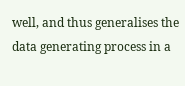well, and thus generalises the data generating process in a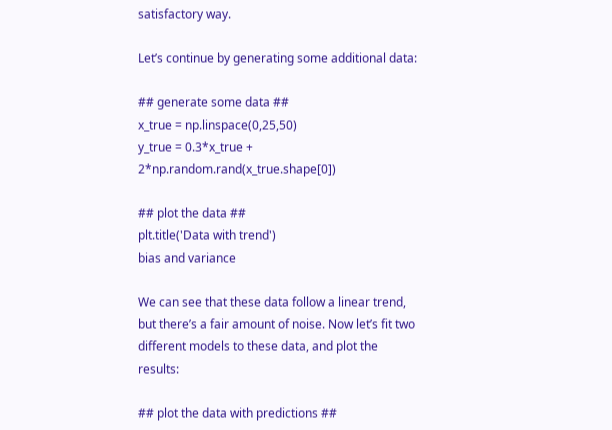satisfactory way.

Let’s continue by generating some additional data:

## generate some data ##
x_true = np.linspace(0,25,50)
y_true = 0.3*x_true + 2*np.random.rand(x_true.shape[0])

## plot the data ##
plt.title('Data with trend')
bias and variance

We can see that these data follow a linear trend, but there’s a fair amount of noise. Now let’s fit two different models to these data, and plot the results:

## plot the data with predictions ##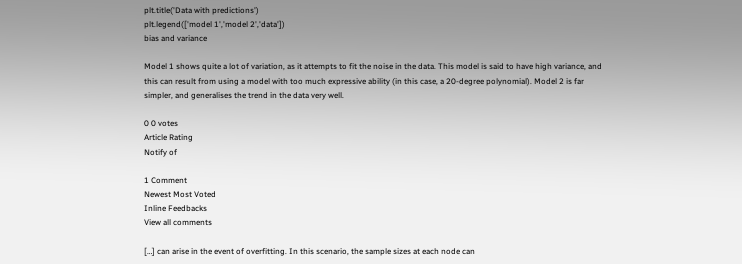plt.title('Data with predictions')
plt.legend(['model 1','model 2','data'])
bias and variance

Model 1 shows quite a lot of variation, as it attempts to fit the noise in the data. This model is said to have high variance, and this can result from using a model with too much expressive ability (in this case, a 20-degree polynomial). Model 2 is far simpler, and generalises the trend in the data very well.

0 0 votes
Article Rating
Notify of

1 Comment
Newest Most Voted
Inline Feedbacks
View all comments

[…] can arise in the event of overfitting. In this scenario, the sample sizes at each node can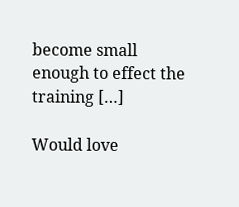become small enough to effect the training […]

Would love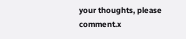your thoughts, please comment.x